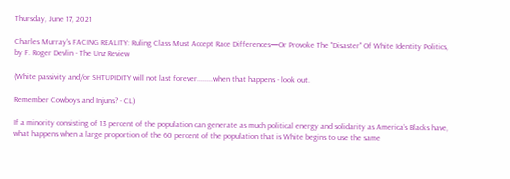Thursday, June 17, 2021

Charles Murray's FACING REALITY: Ruling Class Must Accept Race Differences—Or Provoke The "Disaster" Of White Identity Politics, by F. Roger Devlin - The Unz Review

(White passivity and/or SHTUPIDITY will not last forever........when that happens - look out.

Remember Cowboys and Injuns? - CL)

If a minority consisting of 13 percent of the population can generate as much political energy and solidarity as America’s Blacks have, what happens when a large proportion of the 60 percent of the population that is White begins to use the same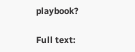playbook?

Full text: